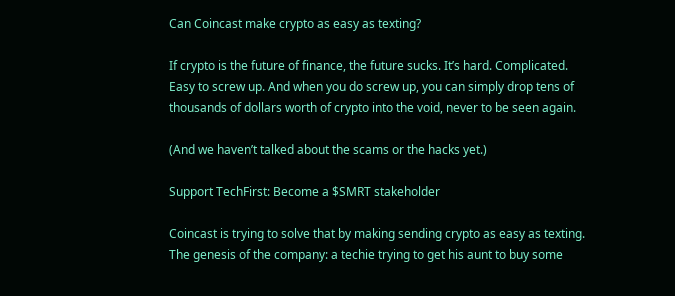Can Coincast make crypto as easy as texting?

If crypto is the future of finance, the future sucks. It’s hard. Complicated. Easy to screw up. And when you do screw up, you can simply drop tens of thousands of dollars worth of crypto into the void, never to be seen again.

(And we haven’t talked about the scams or the hacks yet.)

Support TechFirst: Become a $SMRT stakeholder

Coincast is trying to solve that by making sending crypto as easy as texting. The genesis of the company: a techie trying to get his aunt to buy some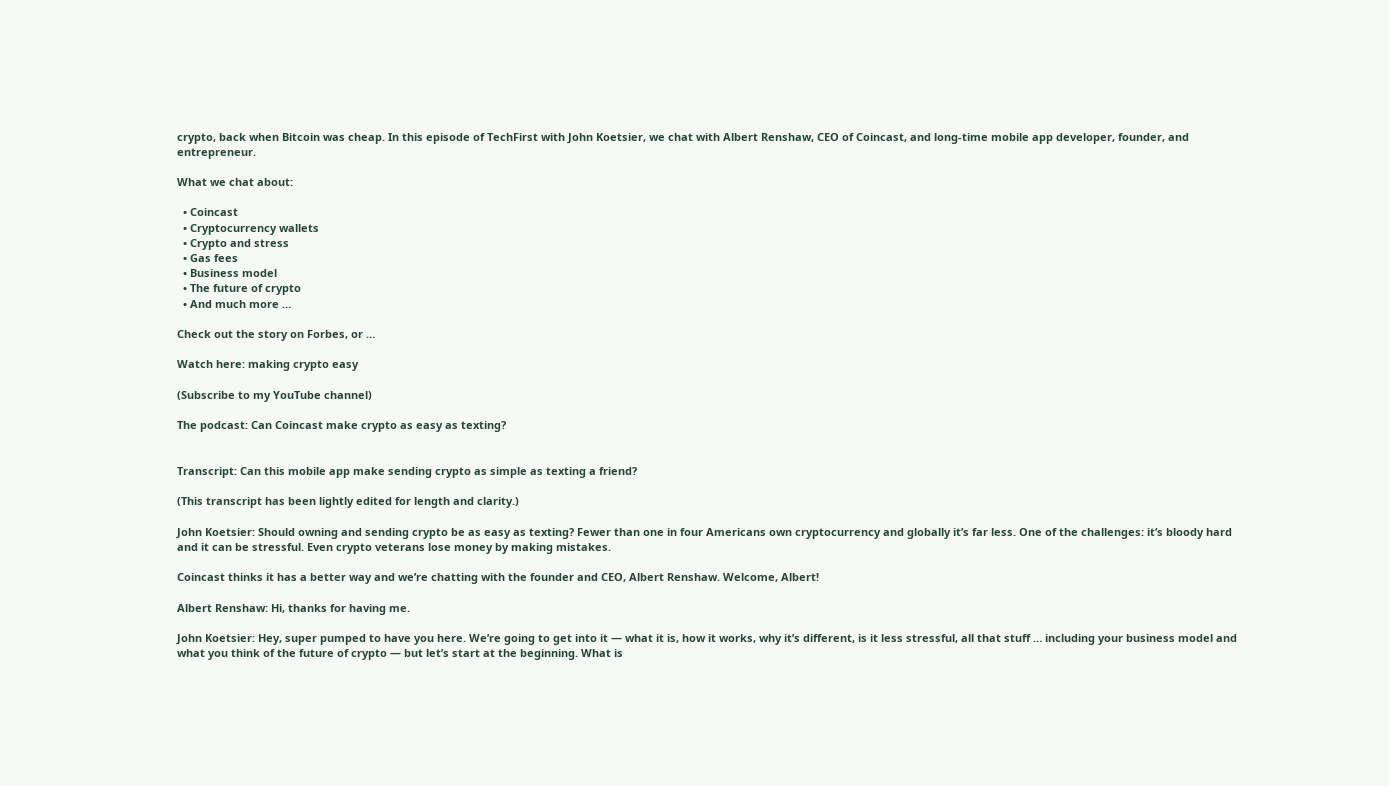crypto, back when Bitcoin was cheap. In this episode of TechFirst with John Koetsier, we chat with Albert Renshaw, CEO of Coincast, and long-time mobile app developer, founder, and entrepreneur.

What we chat about:

  • Coincast
  • Cryptocurrency wallets
  • Crypto and stress
  • Gas fees
  • Business model
  • The future of crypto
  • And much more …

Check out the story on Forbes, or …

Watch here: making crypto easy

(Subscribe to my YouTube channel)

The podcast: Can Coincast make crypto as easy as texting?


Transcript: Can this mobile app make sending crypto as simple as texting a friend?

(This transcript has been lightly edited for length and clarity.)

John Koetsier: Should owning and sending crypto be as easy as texting? Fewer than one in four Americans own cryptocurrency and globally it’s far less. One of the challenges: it’s bloody hard and it can be stressful. Even crypto veterans lose money by making mistakes.

Coincast thinks it has a better way and we’re chatting with the founder and CEO, Albert Renshaw. Welcome, Albert!

Albert Renshaw: Hi, thanks for having me.

John Koetsier: Hey, super pumped to have you here. We’re going to get into it — what it is, how it works, why it’s different, is it less stressful, all that stuff … including your business model and what you think of the future of crypto — but let’s start at the beginning. What is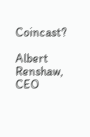Coincast?

Albert Renshaw, CEO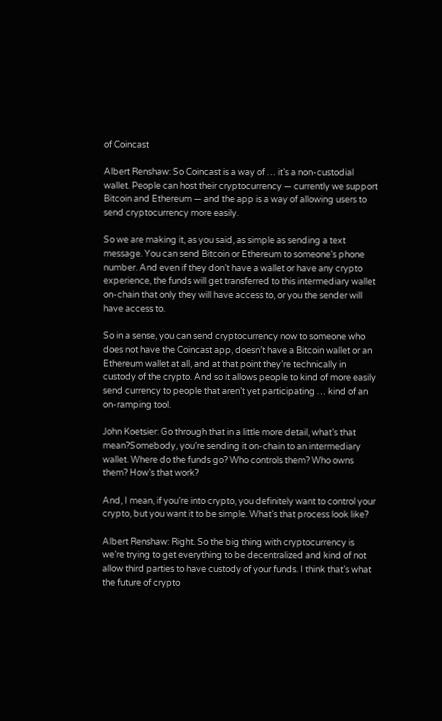of Coincast

Albert Renshaw: So Coincast is a way of … it’s a non-custodial wallet. People can host their cryptocurrency — currently we support Bitcoin and Ethereum — and the app is a way of allowing users to send cryptocurrency more easily.

So we are making it, as you said, as simple as sending a text message. You can send Bitcoin or Ethereum to someone’s phone number. And even if they don’t have a wallet or have any crypto experience, the funds will get transferred to this intermediary wallet on-chain that only they will have access to, or you the sender will have access to.

So in a sense, you can send cryptocurrency now to someone who does not have the Coincast app, doesn’t have a Bitcoin wallet or an Ethereum wallet at all, and at that point they’re technically in custody of the crypto. And so it allows people to kind of more easily send currency to people that aren’t yet participating … kind of an on-ramping tool.

John Koetsier: Go through that in a little more detail, what’s that mean?Somebody, you’re sending it on-chain to an intermediary wallet. Where do the funds go? Who controls them? Who owns them? How’s that work?

And, I mean, if you’re into crypto, you definitely want to control your crypto, but you want it to be simple. What’s that process look like?

Albert Renshaw: Right. So the big thing with cryptocurrency is we’re trying to get everything to be decentralized and kind of not allow third parties to have custody of your funds. I think that’s what the future of crypto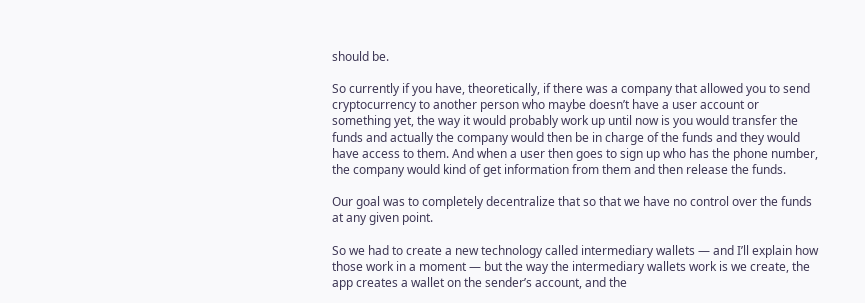should be.

So currently if you have, theoretically, if there was a company that allowed you to send cryptocurrency to another person who maybe doesn’t have a user account or something yet, the way it would probably work up until now is you would transfer the funds and actually the company would then be in charge of the funds and they would have access to them. And when a user then goes to sign up who has the phone number, the company would kind of get information from them and then release the funds.

Our goal was to completely decentralize that so that we have no control over the funds at any given point.

So we had to create a new technology called intermediary wallets — and I’ll explain how those work in a moment — but the way the intermediary wallets work is we create, the app creates a wallet on the sender’s account, and the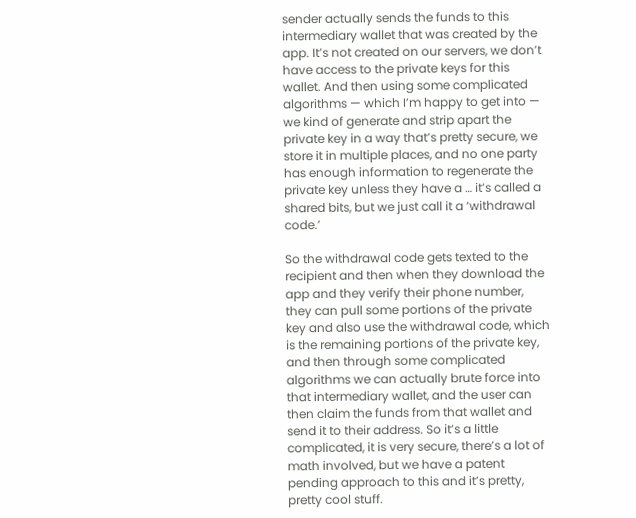sender actually sends the funds to this intermediary wallet that was created by the app. It’s not created on our servers, we don’t have access to the private keys for this wallet. And then using some complicated algorithms — which I’m happy to get into — we kind of generate and strip apart the private key in a way that’s pretty secure, we store it in multiple places, and no one party has enough information to regenerate the private key unless they have a … it’s called a shared bits, but we just call it a ‘withdrawal code.’

So the withdrawal code gets texted to the recipient and then when they download the app and they verify their phone number, they can pull some portions of the private key and also use the withdrawal code, which is the remaining portions of the private key, and then through some complicated algorithms we can actually brute force into that intermediary wallet, and the user can then claim the funds from that wallet and send it to their address. So it’s a little complicated, it is very secure, there’s a lot of math involved, but we have a patent pending approach to this and it’s pretty, pretty cool stuff.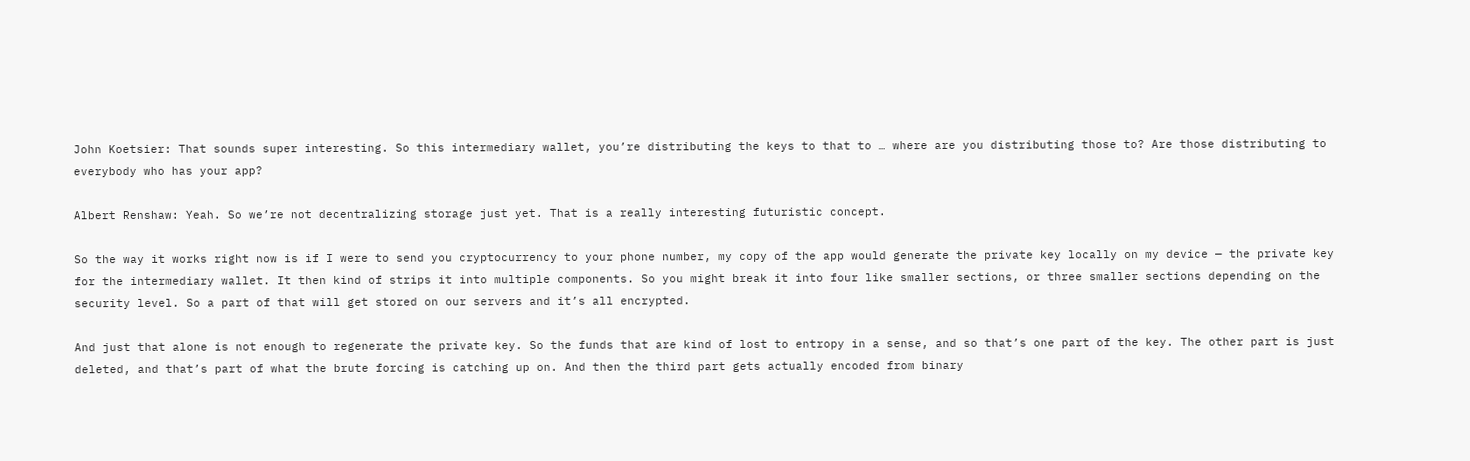John Koetsier: That sounds super interesting. So this intermediary wallet, you’re distributing the keys to that to … where are you distributing those to? Are those distributing to everybody who has your app?

Albert Renshaw: Yeah. So we’re not decentralizing storage just yet. That is a really interesting futuristic concept.

So the way it works right now is if I were to send you cryptocurrency to your phone number, my copy of the app would generate the private key locally on my device — the private key for the intermediary wallet. It then kind of strips it into multiple components. So you might break it into four like smaller sections, or three smaller sections depending on the security level. So a part of that will get stored on our servers and it’s all encrypted.

And just that alone is not enough to regenerate the private key. So the funds that are kind of lost to entropy in a sense, and so that’s one part of the key. The other part is just deleted, and that’s part of what the brute forcing is catching up on. And then the third part gets actually encoded from binary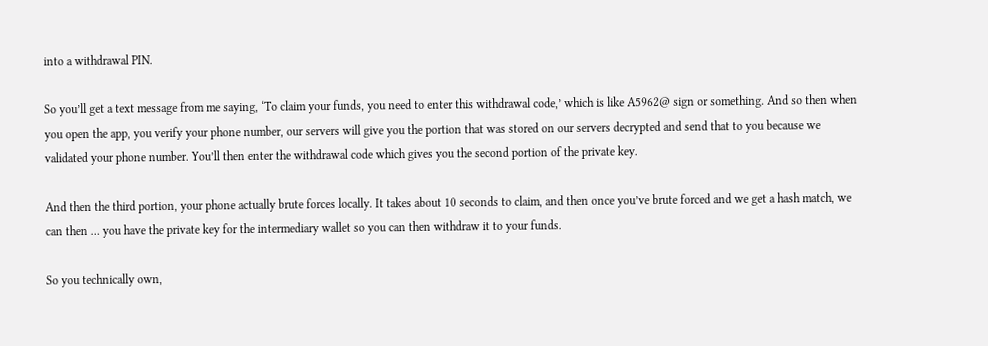into a withdrawal PIN.

So you’ll get a text message from me saying, ‘To claim your funds, you need to enter this withdrawal code,’ which is like A5962@ sign or something. And so then when you open the app, you verify your phone number, our servers will give you the portion that was stored on our servers decrypted and send that to you because we validated your phone number. You’ll then enter the withdrawal code which gives you the second portion of the private key.

And then the third portion, your phone actually brute forces locally. It takes about 10 seconds to claim, and then once you’ve brute forced and we get a hash match, we can then … you have the private key for the intermediary wallet so you can then withdraw it to your funds.

So you technically own,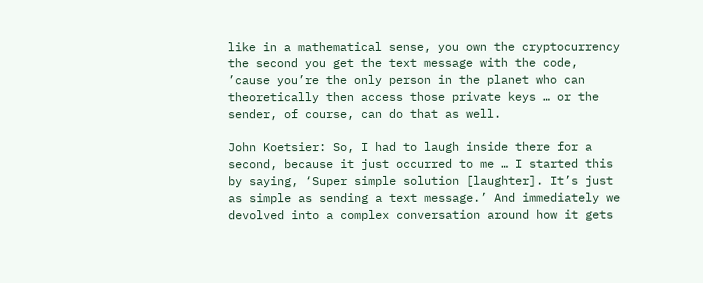like in a mathematical sense, you own the cryptocurrency the second you get the text message with the code, ’cause you’re the only person in the planet who can theoretically then access those private keys … or the sender, of course, can do that as well.

John Koetsier: So, I had to laugh inside there for a second, because it just occurred to me … I started this by saying, ‘Super simple solution [laughter]. It’s just as simple as sending a text message.’ And immediately we devolved into a complex conversation around how it gets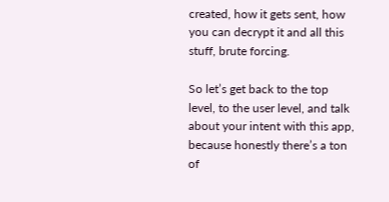created, how it gets sent, how you can decrypt it and all this stuff, brute forcing.

So let’s get back to the top level, to the user level, and talk about your intent with this app, because honestly there’s a ton of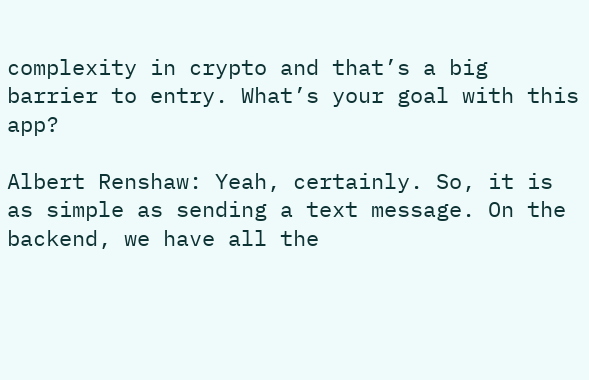complexity in crypto and that’s a big barrier to entry. What’s your goal with this app?

Albert Renshaw: Yeah, certainly. So, it is as simple as sending a text message. On the backend, we have all the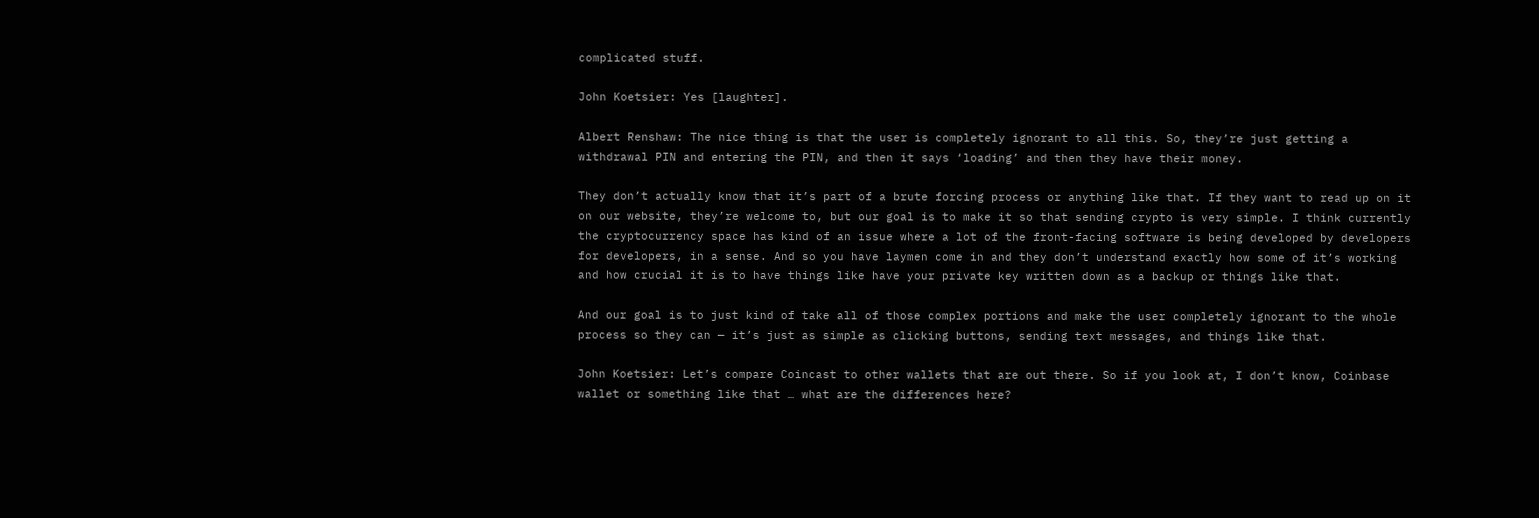complicated stuff.

John Koetsier: Yes [laughter].

Albert Renshaw: The nice thing is that the user is completely ignorant to all this. So, they’re just getting a withdrawal PIN and entering the PIN, and then it says ‘loading’ and then they have their money.

They don’t actually know that it’s part of a brute forcing process or anything like that. If they want to read up on it on our website, they’re welcome to, but our goal is to make it so that sending crypto is very simple. I think currently the cryptocurrency space has kind of an issue where a lot of the front-facing software is being developed by developers for developers, in a sense. And so you have laymen come in and they don’t understand exactly how some of it’s working and how crucial it is to have things like have your private key written down as a backup or things like that.

And our goal is to just kind of take all of those complex portions and make the user completely ignorant to the whole process so they can — it’s just as simple as clicking buttons, sending text messages, and things like that.

John Koetsier: Let’s compare Coincast to other wallets that are out there. So if you look at, I don’t know, Coinbase wallet or something like that … what are the differences here?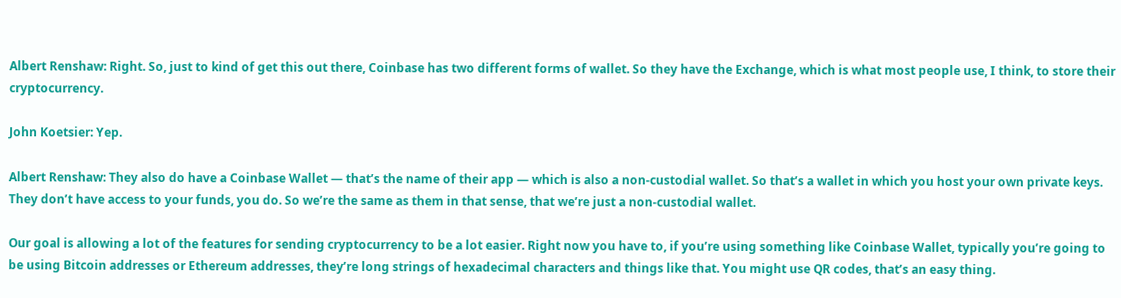Albert Renshaw: Right. So, just to kind of get this out there, Coinbase has two different forms of wallet. So they have the Exchange, which is what most people use, I think, to store their cryptocurrency.

John Koetsier: Yep.

Albert Renshaw: They also do have a Coinbase Wallet — that’s the name of their app — which is also a non-custodial wallet. So that’s a wallet in which you host your own private keys. They don’t have access to your funds, you do. So we’re the same as them in that sense, that we’re just a non-custodial wallet.

Our goal is allowing a lot of the features for sending cryptocurrency to be a lot easier. Right now you have to, if you’re using something like Coinbase Wallet, typically you’re going to be using Bitcoin addresses or Ethereum addresses, they’re long strings of hexadecimal characters and things like that. You might use QR codes, that’s an easy thing.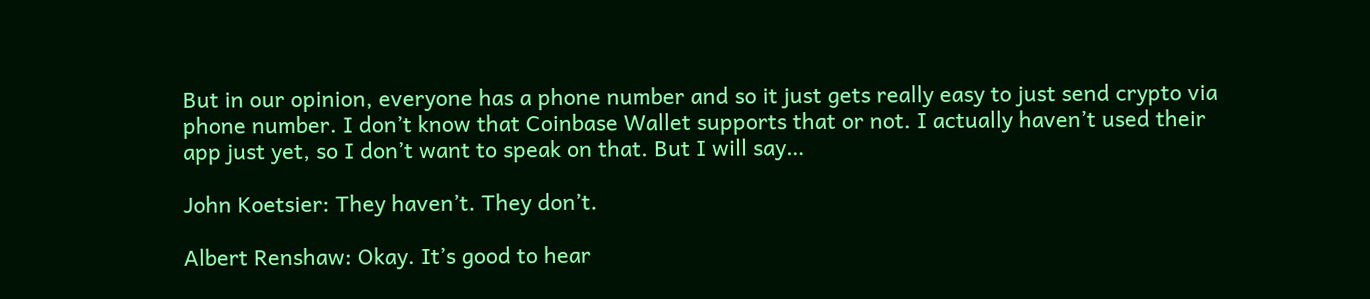But in our opinion, everyone has a phone number and so it just gets really easy to just send crypto via phone number. I don’t know that Coinbase Wallet supports that or not. I actually haven’t used their app just yet, so I don’t want to speak on that. But I will say…

John Koetsier: They haven’t. They don’t.

Albert Renshaw: Okay. It’s good to hear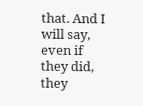that. And I will say, even if they did, they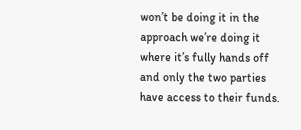won’t be doing it in the approach we’re doing it where it’s fully hands off and only the two parties have access to their funds.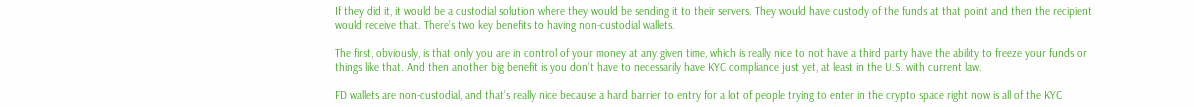If they did it, it would be a custodial solution where they would be sending it to their servers. They would have custody of the funds at that point and then the recipient would receive that. There’s two key benefits to having non-custodial wallets.

The first, obviously, is that only you are in control of your money at any given time, which is really nice to not have a third party have the ability to freeze your funds or things like that. And then another big benefit is you don’t have to necessarily have KYC compliance just yet, at least in the U.S. with current law.

FD wallets are non-custodial, and that’s really nice because a hard barrier to entry for a lot of people trying to enter in the crypto space right now is all of the KYC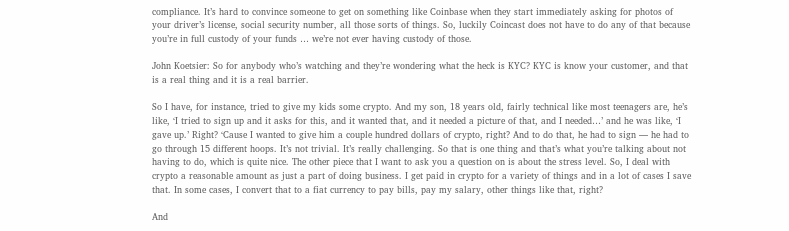compliance. It’s hard to convince someone to get on something like Coinbase when they start immediately asking for photos of your driver’s license, social security number, all those sorts of things. So, luckily Coincast does not have to do any of that because you’re in full custody of your funds … we’re not ever having custody of those.

John Koetsier: So for anybody who’s watching and they’re wondering what the heck is KYC? KYC is know your customer, and that is a real thing and it is a real barrier.

So I have, for instance, tried to give my kids some crypto. And my son, 18 years old, fairly technical like most teenagers are, he’s like, ‘I tried to sign up and it asks for this, and it wanted that, and it needed a picture of that, and I needed…’ and he was like, ‘I gave up.’ Right? ‘Cause I wanted to give him a couple hundred dollars of crypto, right? And to do that, he had to sign — he had to go through 15 different hoops. It’s not trivial. It’s really challenging. So that is one thing and that’s what you’re talking about not having to do, which is quite nice. The other piece that I want to ask you a question on is about the stress level. So, I deal with crypto a reasonable amount as just a part of doing business. I get paid in crypto for a variety of things and in a lot of cases I save that. In some cases, I convert that to a fiat currency to pay bills, pay my salary, other things like that, right?

And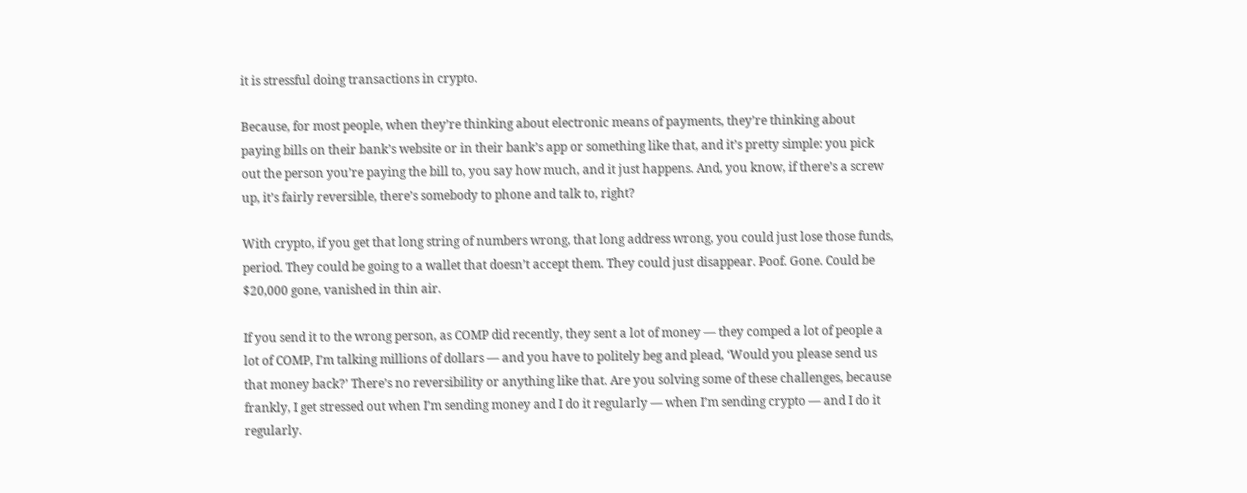it is stressful doing transactions in crypto.

Because, for most people, when they’re thinking about electronic means of payments, they’re thinking about paying bills on their bank’s website or in their bank’s app or something like that, and it’s pretty simple: you pick out the person you’re paying the bill to, you say how much, and it just happens. And, you know, if there’s a screw up, it’s fairly reversible, there’s somebody to phone and talk to, right?

With crypto, if you get that long string of numbers wrong, that long address wrong, you could just lose those funds, period. They could be going to a wallet that doesn’t accept them. They could just disappear. Poof. Gone. Could be $20,000 gone, vanished in thin air.

If you send it to the wrong person, as COMP did recently, they sent a lot of money — they comped a lot of people a lot of COMP, I’m talking millions of dollars — and you have to politely beg and plead, ‘Would you please send us that money back?’ There’s no reversibility or anything like that. Are you solving some of these challenges, because frankly, I get stressed out when I’m sending money and I do it regularly — when I’m sending crypto — and I do it regularly.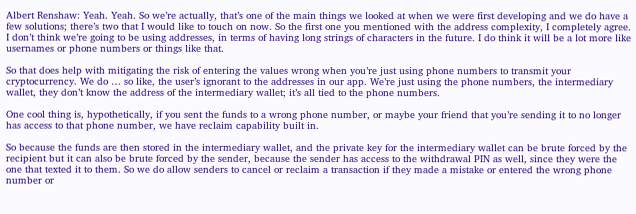Albert Renshaw: Yeah. Yeah. So we’re actually, that’s one of the main things we looked at when we were first developing and we do have a few solutions; there’s two that I would like to touch on now. So the first one you mentioned with the address complexity, I completely agree. I don’t think we’re going to be using addresses, in terms of having long strings of characters in the future. I do think it will be a lot more like usernames or phone numbers or things like that.

So that does help with mitigating the risk of entering the values wrong when you’re just using phone numbers to transmit your cryptocurrency. We do … so like, the user’s ignorant to the addresses in our app. We’re just using the phone numbers, the intermediary wallet, they don’t know the address of the intermediary wallet; it’s all tied to the phone numbers.

One cool thing is, hypothetically, if you sent the funds to a wrong phone number, or maybe your friend that you’re sending it to no longer has access to that phone number, we have reclaim capability built in.

So because the funds are then stored in the intermediary wallet, and the private key for the intermediary wallet can be brute forced by the recipient but it can also be brute forced by the sender, because the sender has access to the withdrawal PIN as well, since they were the one that texted it to them. So we do allow senders to cancel or reclaim a transaction if they made a mistake or entered the wrong phone number or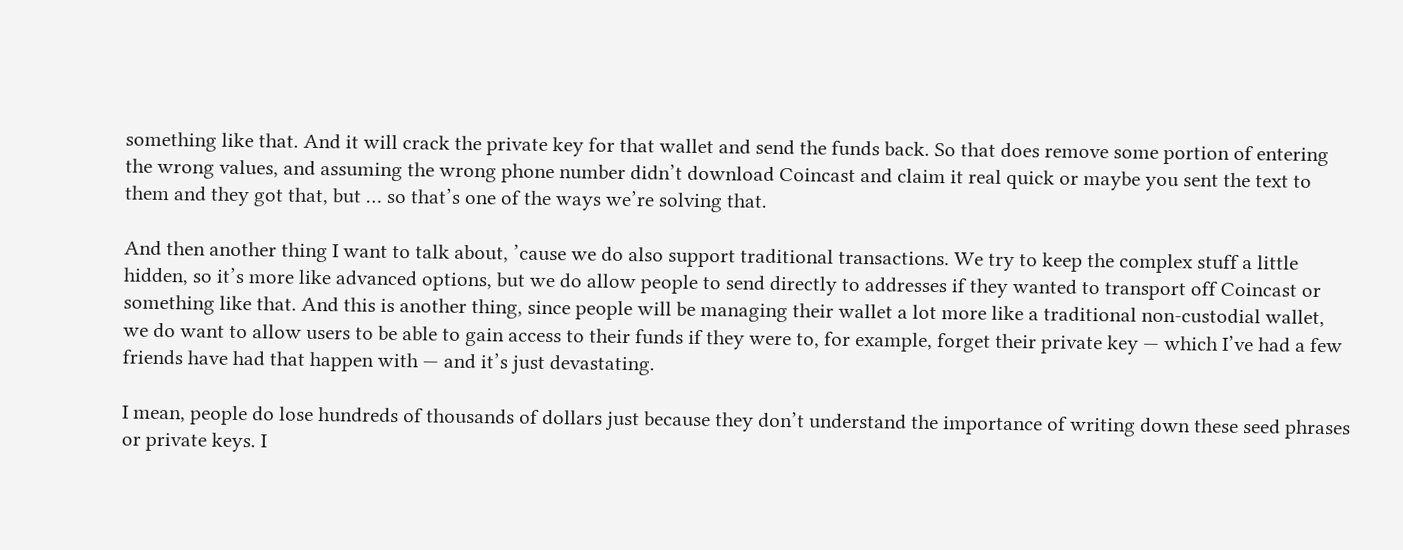something like that. And it will crack the private key for that wallet and send the funds back. So that does remove some portion of entering the wrong values, and assuming the wrong phone number didn’t download Coincast and claim it real quick or maybe you sent the text to them and they got that, but … so that’s one of the ways we’re solving that.

And then another thing I want to talk about, ’cause we do also support traditional transactions. We try to keep the complex stuff a little hidden, so it’s more like advanced options, but we do allow people to send directly to addresses if they wanted to transport off Coincast or something like that. And this is another thing, since people will be managing their wallet a lot more like a traditional non-custodial wallet, we do want to allow users to be able to gain access to their funds if they were to, for example, forget their private key — which I’ve had a few friends have had that happen with — and it’s just devastating.

I mean, people do lose hundreds of thousands of dollars just because they don’t understand the importance of writing down these seed phrases or private keys. I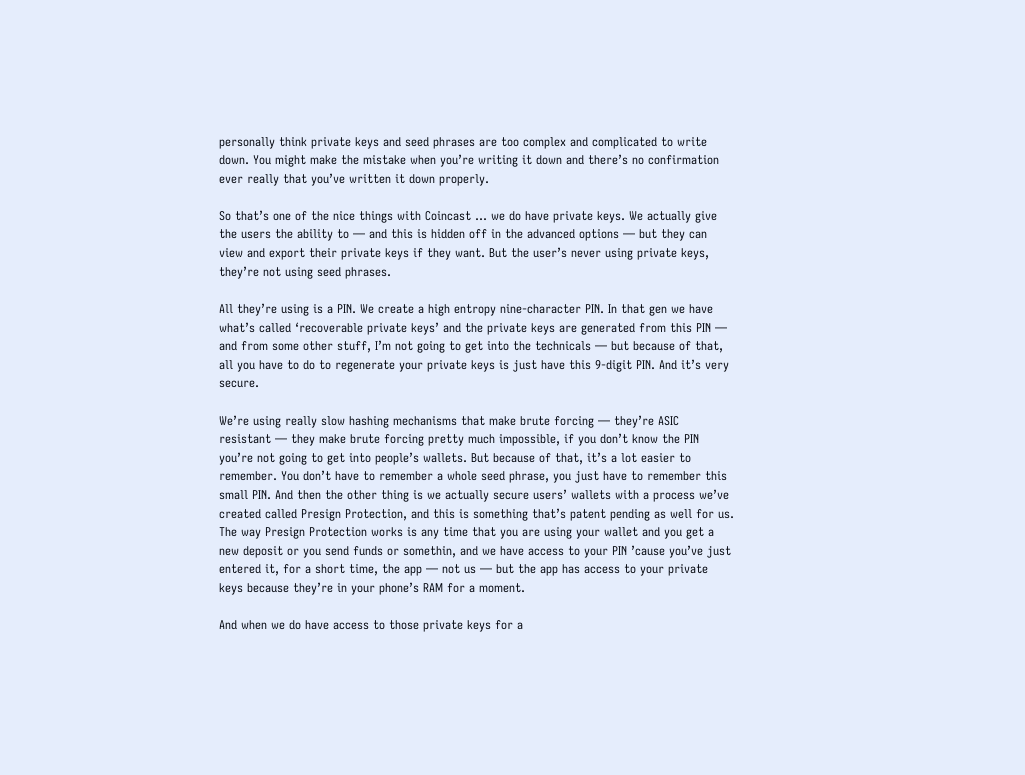personally think private keys and seed phrases are too complex and complicated to write down. You might make the mistake when you’re writing it down and there’s no confirmation ever really that you’ve written it down properly.

So that’s one of the nice things with Coincast … we do have private keys. We actually give the users the ability to — and this is hidden off in the advanced options — but they can view and export their private keys if they want. But the user’s never using private keys, they’re not using seed phrases.

All they’re using is a PIN. We create a high entropy nine-character PIN. In that gen we have what’s called ‘recoverable private keys’ and the private keys are generated from this PIN — and from some other stuff, I’m not going to get into the technicals — but because of that, all you have to do to regenerate your private keys is just have this 9-digit PIN. And it’s very secure.

We’re using really slow hashing mechanisms that make brute forcing — they’re ASIC resistant — they make brute forcing pretty much impossible, if you don’t know the PIN you’re not going to get into people’s wallets. But because of that, it’s a lot easier to remember. You don’t have to remember a whole seed phrase, you just have to remember this small PIN. And then the other thing is we actually secure users’ wallets with a process we’ve created called Presign Protection, and this is something that’s patent pending as well for us. The way Presign Protection works is any time that you are using your wallet and you get a new deposit or you send funds or somethin, and we have access to your PIN ’cause you’ve just entered it, for a short time, the app — not us — but the app has access to your private keys because they’re in your phone’s RAM for a moment.

And when we do have access to those private keys for a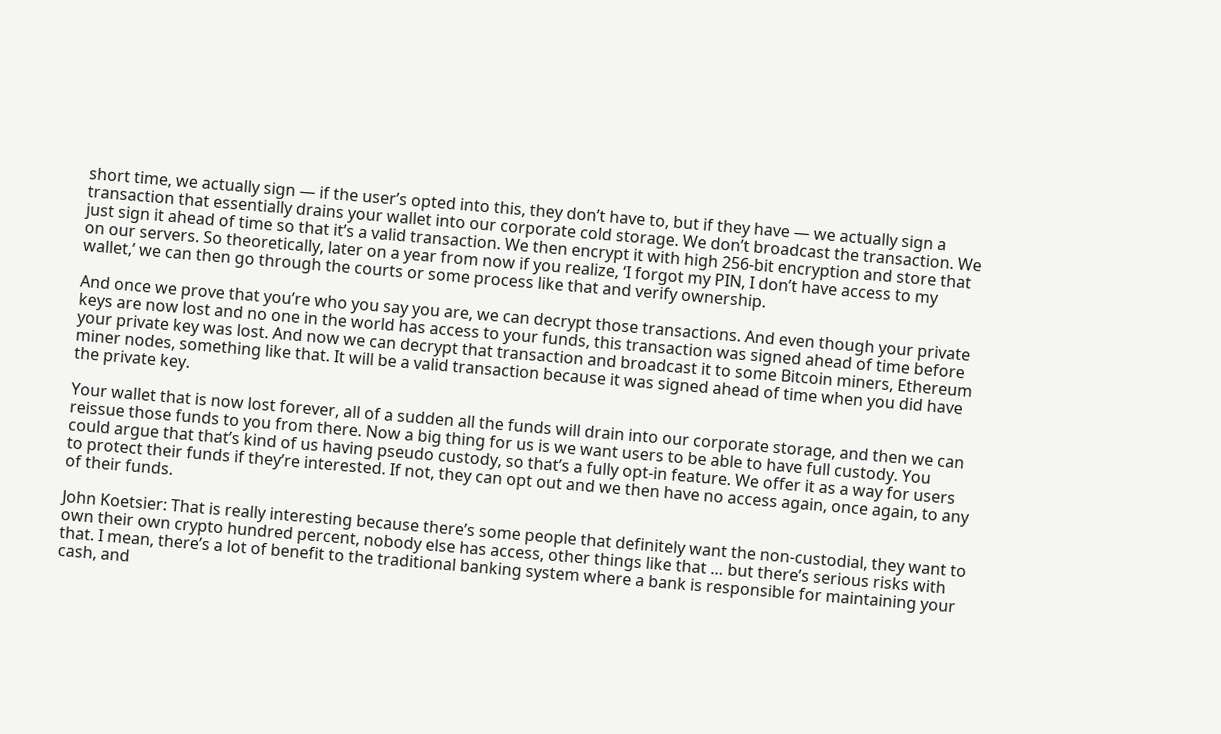short time, we actually sign — if the user’s opted into this, they don’t have to, but if they have — we actually sign a transaction that essentially drains your wallet into our corporate cold storage. We don’t broadcast the transaction. We just sign it ahead of time so that it’s a valid transaction. We then encrypt it with high 256-bit encryption and store that on our servers. So theoretically, later on a year from now if you realize, ‘I forgot my PIN, I don’t have access to my wallet,’ we can then go through the courts or some process like that and verify ownership.

And once we prove that you’re who you say you are, we can decrypt those transactions. And even though your private keys are now lost and no one in the world has access to your funds, this transaction was signed ahead of time before your private key was lost. And now we can decrypt that transaction and broadcast it to some Bitcoin miners, Ethereum miner nodes, something like that. It will be a valid transaction because it was signed ahead of time when you did have the private key.

Your wallet that is now lost forever, all of a sudden all the funds will drain into our corporate storage, and then we can reissue those funds to you from there. Now a big thing for us is we want users to be able to have full custody. You could argue that that’s kind of us having pseudo custody, so that’s a fully opt-in feature. We offer it as a way for users to protect their funds if they’re interested. If not, they can opt out and we then have no access again, once again, to any of their funds.

John Koetsier: That is really interesting because there’s some people that definitely want the non-custodial, they want to own their own crypto hundred percent, nobody else has access, other things like that … but there’s serious risks with that. I mean, there’s a lot of benefit to the traditional banking system where a bank is responsible for maintaining your cash, and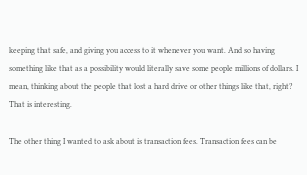keeping that safe, and giving you access to it whenever you want. And so having something like that as a possibility would literally save some people millions of dollars. I mean, thinking about the people that lost a hard drive or other things like that, right? That is interesting.

The other thing I wanted to ask about is transaction fees. Transaction fees can be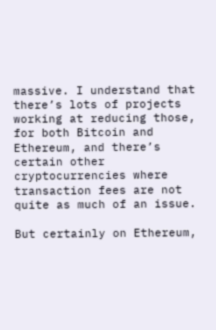massive. I understand that there’s lots of projects working at reducing those, for both Bitcoin and Ethereum, and there’s certain other cryptocurrencies where transaction fees are not quite as much of an issue.

But certainly on Ethereum,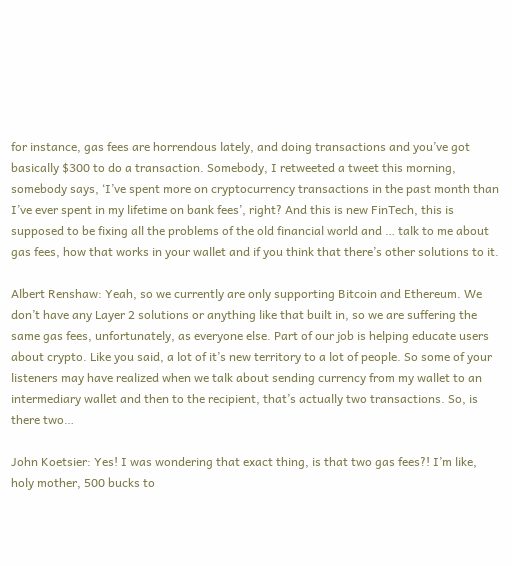for instance, gas fees are horrendous lately, and doing transactions and you’ve got basically $300 to do a transaction. Somebody, I retweeted a tweet this morning, somebody says, ‘I’ve spent more on cryptocurrency transactions in the past month than I’ve ever spent in my lifetime on bank fees’, right? And this is new FinTech, this is supposed to be fixing all the problems of the old financial world and … talk to me about gas fees, how that works in your wallet and if you think that there’s other solutions to it.

Albert Renshaw: Yeah, so we currently are only supporting Bitcoin and Ethereum. We don’t have any Layer 2 solutions or anything like that built in, so we are suffering the same gas fees, unfortunately, as everyone else. Part of our job is helping educate users about crypto. Like you said, a lot of it’s new territory to a lot of people. So some of your listeners may have realized when we talk about sending currency from my wallet to an intermediary wallet and then to the recipient, that’s actually two transactions. So, is there two…

John Koetsier: Yes! I was wondering that exact thing, is that two gas fees?! I’m like, holy mother, 500 bucks to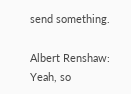send something.

Albert Renshaw: Yeah, so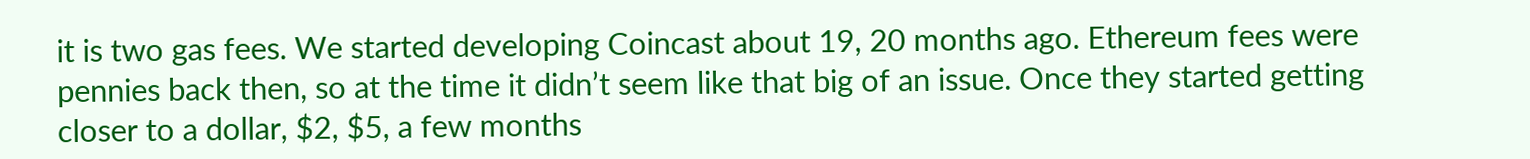it is two gas fees. We started developing Coincast about 19, 20 months ago. Ethereum fees were pennies back then, so at the time it didn’t seem like that big of an issue. Once they started getting closer to a dollar, $2, $5, a few months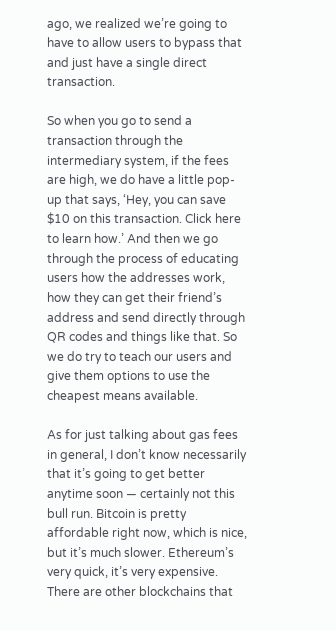ago, we realized we’re going to have to allow users to bypass that and just have a single direct transaction.

So when you go to send a transaction through the intermediary system, if the fees are high, we do have a little pop-up that says, ‘Hey, you can save $10 on this transaction. Click here to learn how.’ And then we go through the process of educating users how the addresses work, how they can get their friend’s address and send directly through QR codes and things like that. So we do try to teach our users and give them options to use the cheapest means available.

As for just talking about gas fees in general, I don’t know necessarily that it’s going to get better anytime soon — certainly not this bull run. Bitcoin is pretty affordable right now, which is nice, but it’s much slower. Ethereum’s very quick, it’s very expensive. There are other blockchains that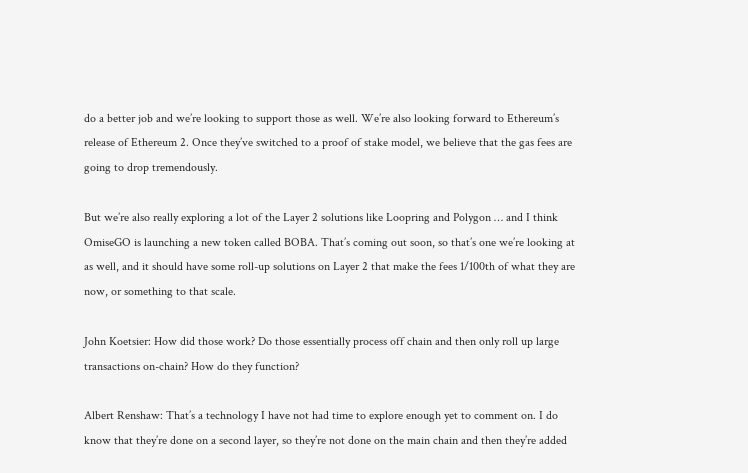do a better job and we’re looking to support those as well. We’re also looking forward to Ethereum’s release of Ethereum 2. Once they’ve switched to a proof of stake model, we believe that the gas fees are going to drop tremendously.

But we’re also really exploring a lot of the Layer 2 solutions like Loopring and Polygon … and I think OmiseGO is launching a new token called BOBA. That’s coming out soon, so that’s one we’re looking at as well, and it should have some roll-up solutions on Layer 2 that make the fees 1/100th of what they are now, or something to that scale.

John Koetsier: How did those work? Do those essentially process off chain and then only roll up large transactions on-chain? How do they function?

Albert Renshaw: That’s a technology I have not had time to explore enough yet to comment on. I do know that they’re done on a second layer, so they’re not done on the main chain and then they’re added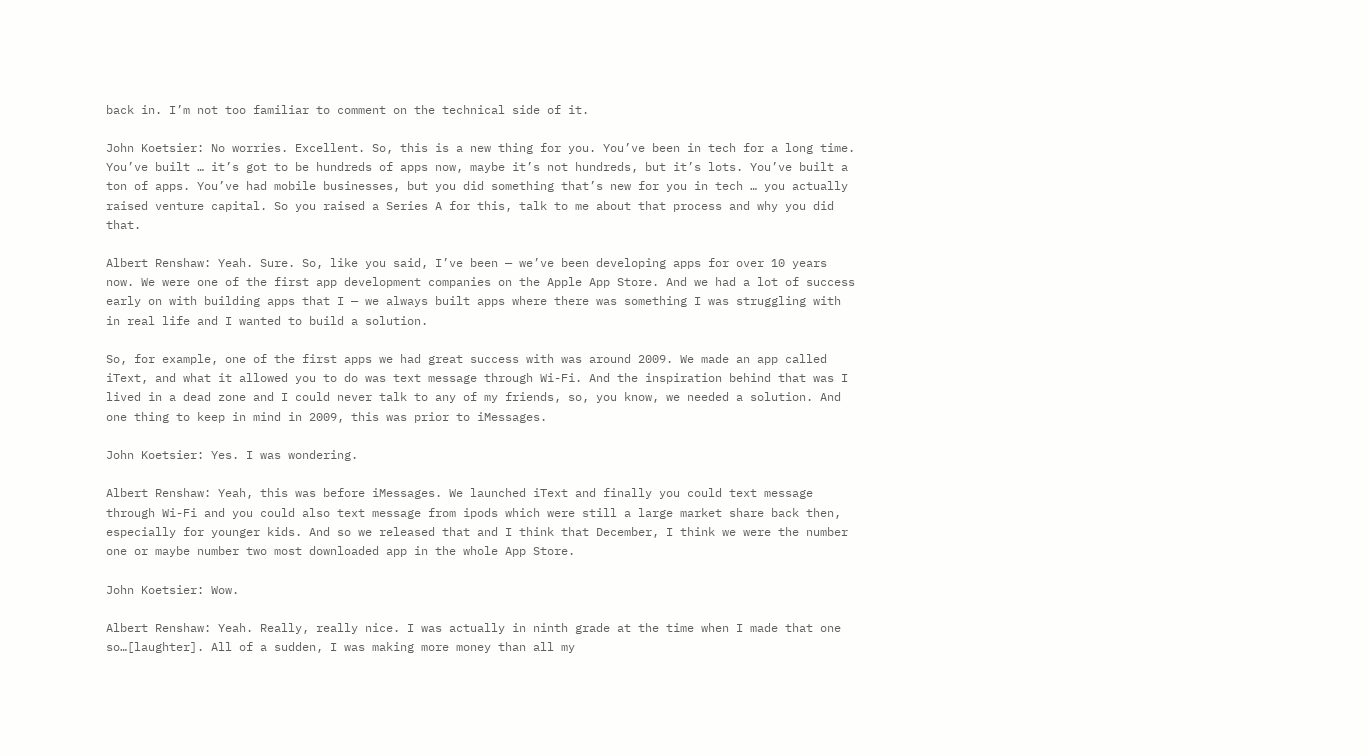back in. I’m not too familiar to comment on the technical side of it.

John Koetsier: No worries. Excellent. So, this is a new thing for you. You’ve been in tech for a long time. You’ve built … it’s got to be hundreds of apps now, maybe it’s not hundreds, but it’s lots. You’ve built a ton of apps. You’ve had mobile businesses, but you did something that’s new for you in tech … you actually raised venture capital. So you raised a Series A for this, talk to me about that process and why you did that.

Albert Renshaw: Yeah. Sure. So, like you said, I’ve been — we’ve been developing apps for over 10 years now. We were one of the first app development companies on the Apple App Store. And we had a lot of success early on with building apps that I — we always built apps where there was something I was struggling with in real life and I wanted to build a solution.

So, for example, one of the first apps we had great success with was around 2009. We made an app called iText, and what it allowed you to do was text message through Wi-Fi. And the inspiration behind that was I lived in a dead zone and I could never talk to any of my friends, so, you know, we needed a solution. And one thing to keep in mind in 2009, this was prior to iMessages.

John Koetsier: Yes. I was wondering.

Albert Renshaw: Yeah, this was before iMessages. We launched iText and finally you could text message through Wi-Fi and you could also text message from ipods which were still a large market share back then, especially for younger kids. And so we released that and I think that December, I think we were the number one or maybe number two most downloaded app in the whole App Store.

John Koetsier: Wow.

Albert Renshaw: Yeah. Really, really nice. I was actually in ninth grade at the time when I made that one so…[laughter]. All of a sudden, I was making more money than all my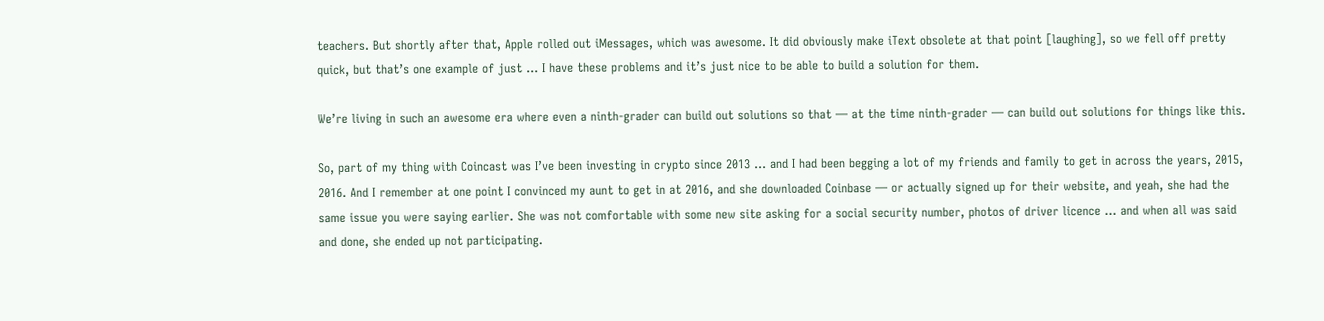teachers. But shortly after that, Apple rolled out iMessages, which was awesome. It did obviously make iText obsolete at that point [laughing], so we fell off pretty quick, but that’s one example of just … I have these problems and it’s just nice to be able to build a solution for them.

We’re living in such an awesome era where even a ninth-grader can build out solutions so that — at the time ninth-grader — can build out solutions for things like this.

So, part of my thing with Coincast was I’ve been investing in crypto since 2013 … and I had been begging a lot of my friends and family to get in across the years, 2015, 2016. And I remember at one point I convinced my aunt to get in at 2016, and she downloaded Coinbase — or actually signed up for their website, and yeah, she had the same issue you were saying earlier. She was not comfortable with some new site asking for a social security number, photos of driver licence … and when all was said and done, she ended up not participating.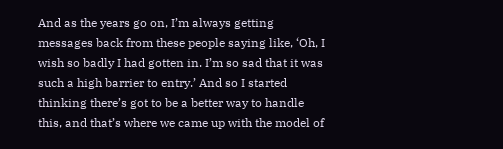And as the years go on, I’m always getting messages back from these people saying like, ‘Oh, I wish so badly I had gotten in. I’m so sad that it was such a high barrier to entry.’ And so I started thinking there’s got to be a better way to handle this, and that’s where we came up with the model of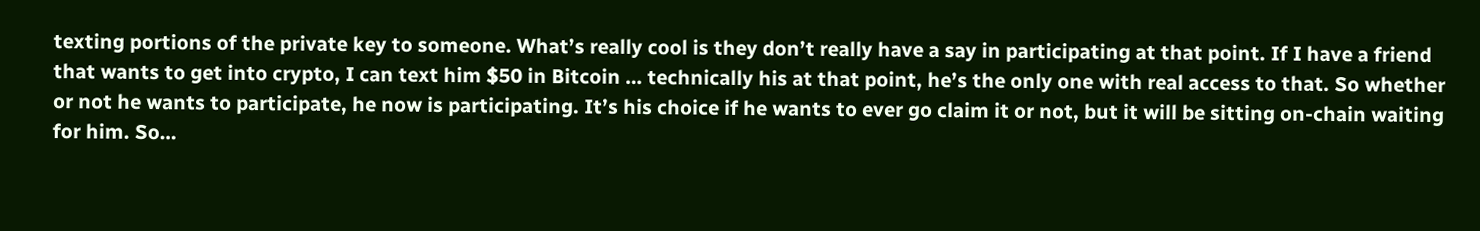texting portions of the private key to someone. What’s really cool is they don’t really have a say in participating at that point. If I have a friend that wants to get into crypto, I can text him $50 in Bitcoin … technically his at that point, he’s the only one with real access to that. So whether or not he wants to participate, he now is participating. It’s his choice if he wants to ever go claim it or not, but it will be sitting on-chain waiting for him. So…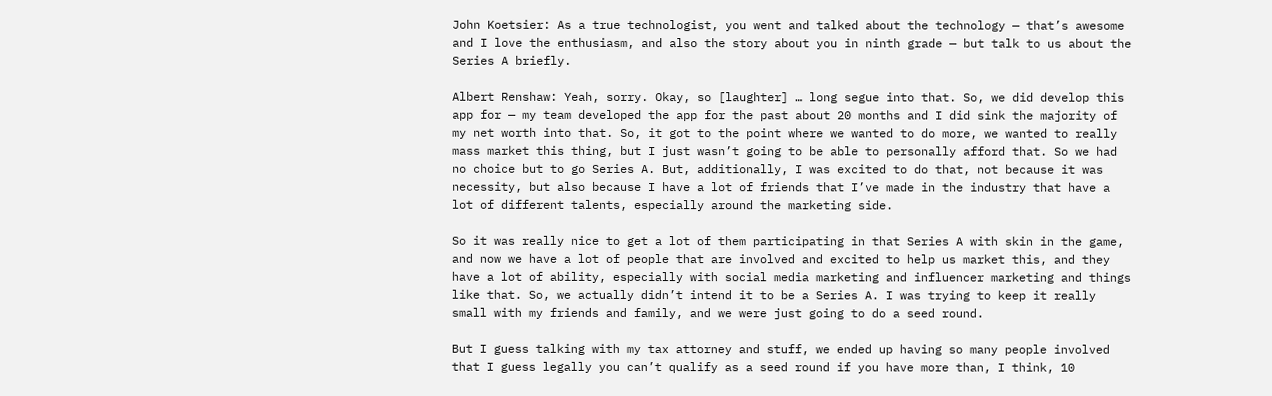John Koetsier: As a true technologist, you went and talked about the technology — that’s awesome and I love the enthusiasm, and also the story about you in ninth grade — but talk to us about the Series A briefly.

Albert Renshaw: Yeah, sorry. Okay, so [laughter] … long segue into that. So, we did develop this app for — my team developed the app for the past about 20 months and I did sink the majority of my net worth into that. So, it got to the point where we wanted to do more, we wanted to really mass market this thing, but I just wasn’t going to be able to personally afford that. So we had no choice but to go Series A. But, additionally, I was excited to do that, not because it was necessity, but also because I have a lot of friends that I’ve made in the industry that have a lot of different talents, especially around the marketing side.

So it was really nice to get a lot of them participating in that Series A with skin in the game, and now we have a lot of people that are involved and excited to help us market this, and they have a lot of ability, especially with social media marketing and influencer marketing and things like that. So, we actually didn’t intend it to be a Series A. I was trying to keep it really small with my friends and family, and we were just going to do a seed round.

But I guess talking with my tax attorney and stuff, we ended up having so many people involved that I guess legally you can’t qualify as a seed round if you have more than, I think, 10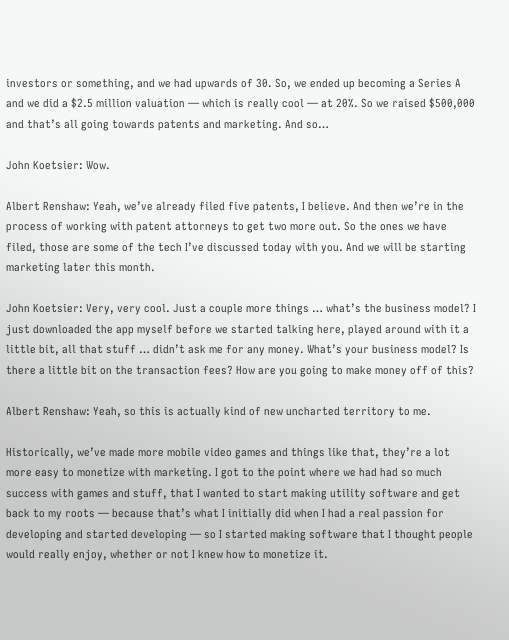investors or something, and we had upwards of 30. So, we ended up becoming a Series A and we did a $2.5 million valuation — which is really cool — at 20%. So we raised $500,000 and that’s all going towards patents and marketing. And so…

John Koetsier: Wow.

Albert Renshaw: Yeah, we’ve already filed five patents, I believe. And then we’re in the process of working with patent attorneys to get two more out. So the ones we have filed, those are some of the tech I’ve discussed today with you. And we will be starting marketing later this month.

John Koetsier: Very, very cool. Just a couple more things … what’s the business model? I just downloaded the app myself before we started talking here, played around with it a little bit, all that stuff … didn’t ask me for any money. What’s your business model? Is there a little bit on the transaction fees? How are you going to make money off of this?

Albert Renshaw: Yeah, so this is actually kind of new uncharted territory to me.

Historically, we’ve made more mobile video games and things like that, they’re a lot more easy to monetize with marketing. I got to the point where we had had so much success with games and stuff, that I wanted to start making utility software and get back to my roots — because that’s what I initially did when I had a real passion for developing and started developing — so I started making software that I thought people would really enjoy, whether or not I knew how to monetize it.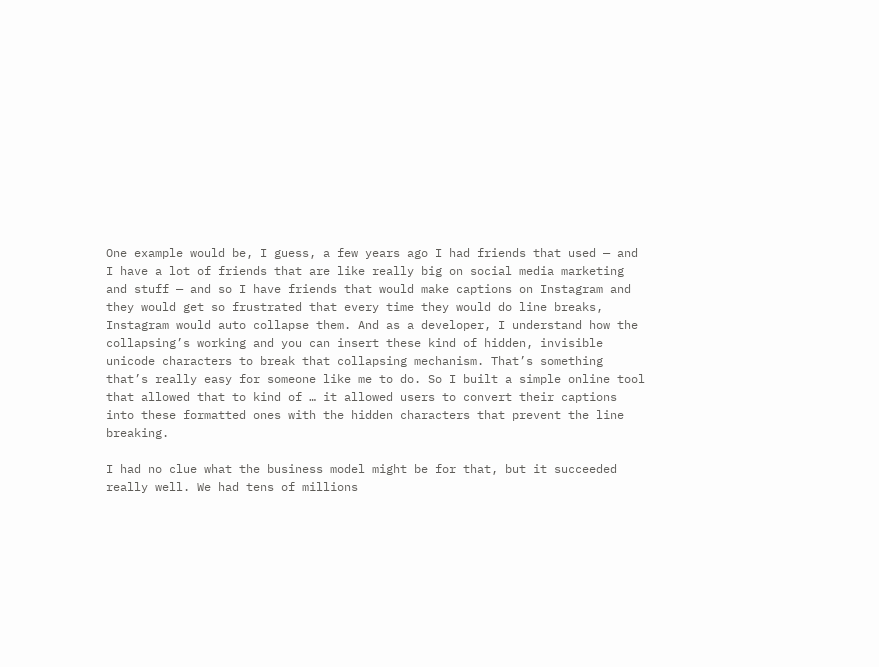One example would be, I guess, a few years ago I had friends that used — and I have a lot of friends that are like really big on social media marketing and stuff — and so I have friends that would make captions on Instagram and they would get so frustrated that every time they would do line breaks, Instagram would auto collapse them. And as a developer, I understand how the collapsing’s working and you can insert these kind of hidden, invisible unicode characters to break that collapsing mechanism. That’s something that’s really easy for someone like me to do. So I built a simple online tool that allowed that to kind of … it allowed users to convert their captions into these formatted ones with the hidden characters that prevent the line breaking.

I had no clue what the business model might be for that, but it succeeded really well. We had tens of millions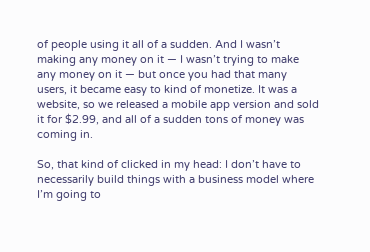of people using it all of a sudden. And I wasn’t making any money on it — I wasn’t trying to make any money on it — but once you had that many users, it became easy to kind of monetize. It was a website, so we released a mobile app version and sold it for $2.99, and all of a sudden tons of money was coming in.

So, that kind of clicked in my head: I don’t have to necessarily build things with a business model where I’m going to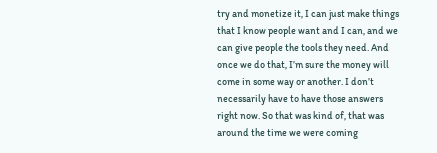try and monetize it, I can just make things that I know people want and I can, and we can give people the tools they need. And once we do that, I’m sure the money will come in some way or another. I don’t necessarily have to have those answers right now. So that was kind of, that was around the time we were coming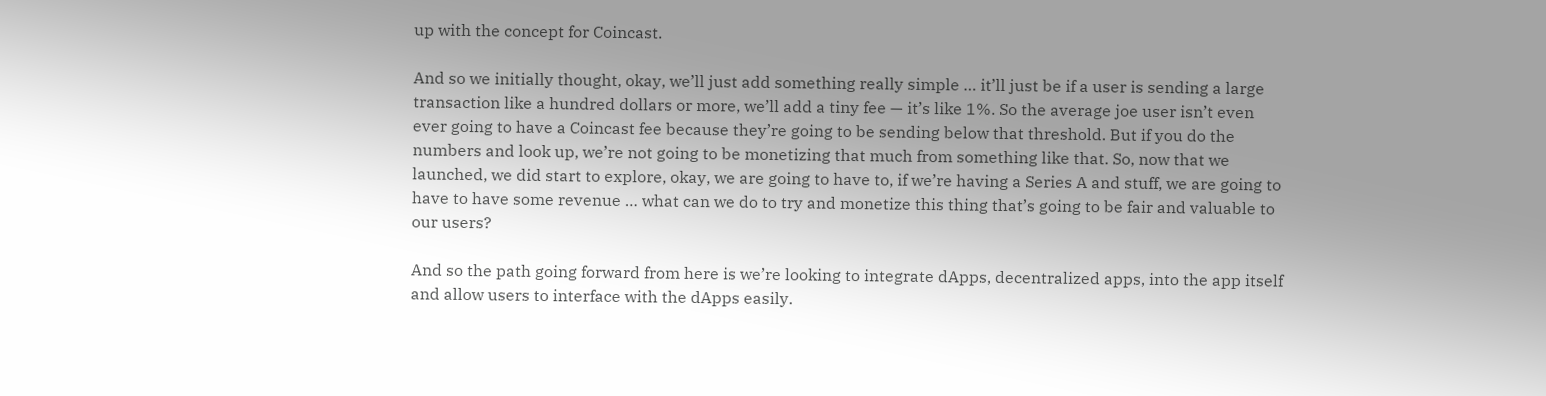up with the concept for Coincast.

And so we initially thought, okay, we’ll just add something really simple … it’ll just be if a user is sending a large transaction like a hundred dollars or more, we’ll add a tiny fee — it’s like 1%. So the average joe user isn’t even ever going to have a Coincast fee because they’re going to be sending below that threshold. But if you do the numbers and look up, we’re not going to be monetizing that much from something like that. So, now that we launched, we did start to explore, okay, we are going to have to, if we’re having a Series A and stuff, we are going to have to have some revenue … what can we do to try and monetize this thing that’s going to be fair and valuable to our users?

And so the path going forward from here is we’re looking to integrate dApps, decentralized apps, into the app itself and allow users to interface with the dApps easily.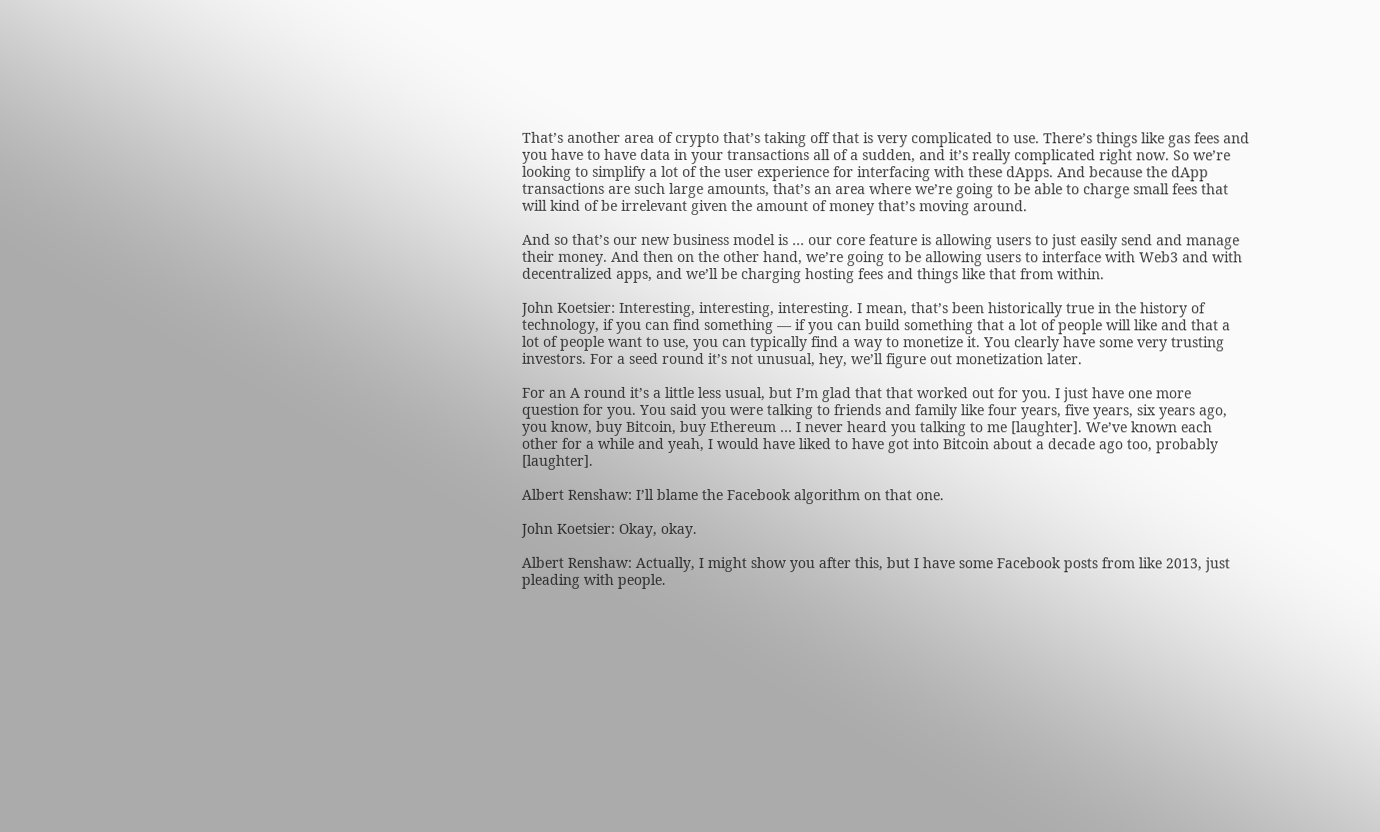That’s another area of crypto that’s taking off that is very complicated to use. There’s things like gas fees and you have to have data in your transactions all of a sudden, and it’s really complicated right now. So we’re looking to simplify a lot of the user experience for interfacing with these dApps. And because the dApp transactions are such large amounts, that’s an area where we’re going to be able to charge small fees that will kind of be irrelevant given the amount of money that’s moving around.

And so that’s our new business model is … our core feature is allowing users to just easily send and manage their money. And then on the other hand, we’re going to be allowing users to interface with Web3 and with decentralized apps, and we’ll be charging hosting fees and things like that from within.

John Koetsier: Interesting, interesting, interesting. I mean, that’s been historically true in the history of technology, if you can find something — if you can build something that a lot of people will like and that a lot of people want to use, you can typically find a way to monetize it. You clearly have some very trusting investors. For a seed round it’s not unusual, hey, we’ll figure out monetization later.

For an A round it’s a little less usual, but I’m glad that that worked out for you. I just have one more question for you. You said you were talking to friends and family like four years, five years, six years ago, you know, buy Bitcoin, buy Ethereum … I never heard you talking to me [laughter]. We’ve known each other for a while and yeah, I would have liked to have got into Bitcoin about a decade ago too, probably [laughter].

Albert Renshaw: I’ll blame the Facebook algorithm on that one.

John Koetsier: Okay, okay.

Albert Renshaw: Actually, I might show you after this, but I have some Facebook posts from like 2013, just pleading with people.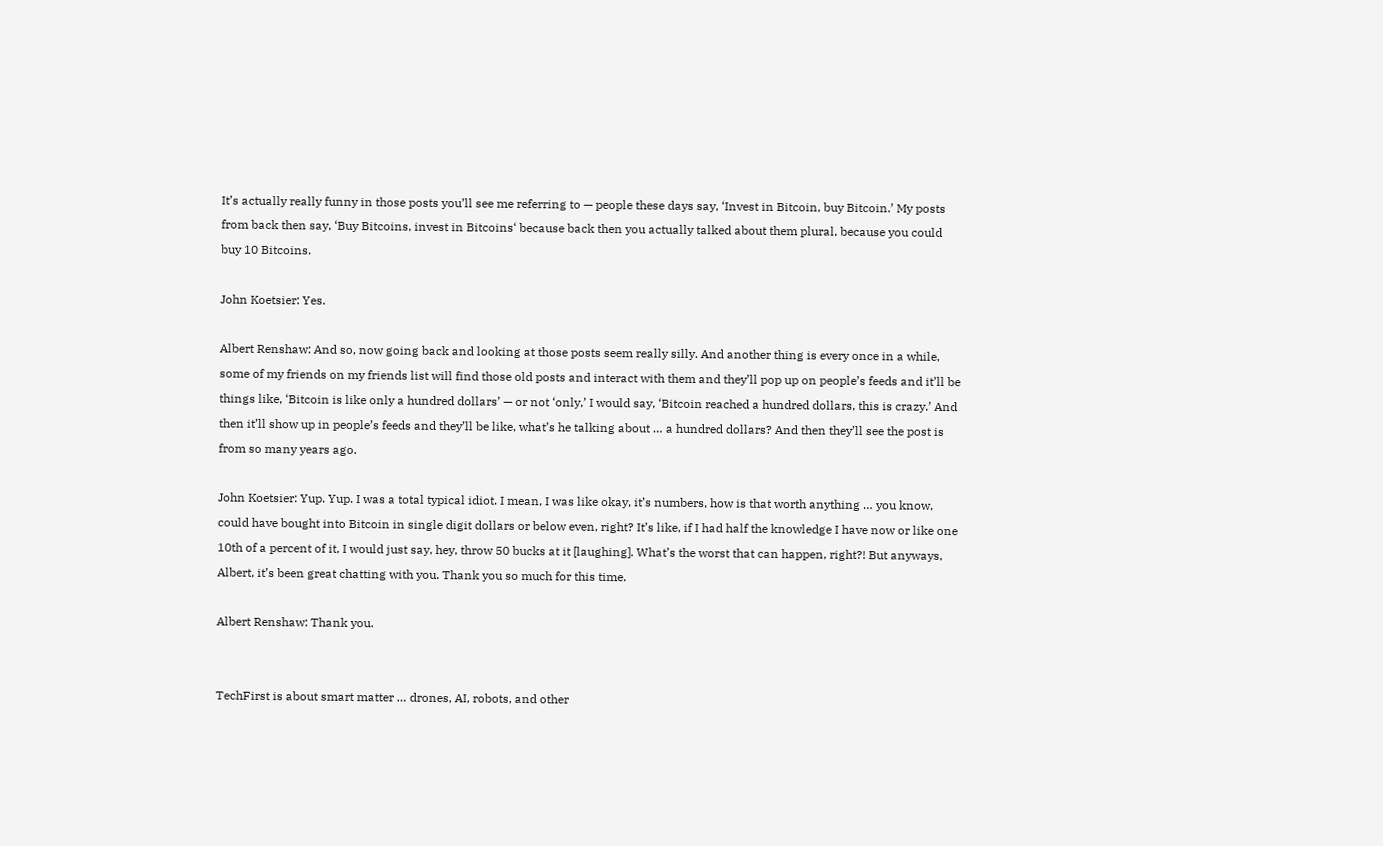It’s actually really funny in those posts you’ll see me referring to — people these days say, ‘Invest in Bitcoin, buy Bitcoin.’ My posts from back then say, ‘Buy Bitcoins, invest in Bitcoins‘ because back then you actually talked about them plural, because you could buy 10 Bitcoins.

John Koetsier: Yes.

Albert Renshaw: And so, now going back and looking at those posts seem really silly. And another thing is every once in a while, some of my friends on my friends list will find those old posts and interact with them and they’ll pop up on people’s feeds and it’ll be things like, ‘Bitcoin is like only a hundred dollars’ — or not ‘only,’ I would say, ‘Bitcoin reached a hundred dollars, this is crazy.’ And then it’ll show up in people’s feeds and they’ll be like, what’s he talking about … a hundred dollars? And then they’ll see the post is from so many years ago.

John Koetsier: Yup. Yup. I was a total typical idiot. I mean, I was like okay, it’s numbers, how is that worth anything … you know, could have bought into Bitcoin in single digit dollars or below even, right? It’s like, if I had half the knowledge I have now or like one 10th of a percent of it, I would just say, hey, throw 50 bucks at it [laughing]. What’s the worst that can happen, right?! But anyways, Albert, it’s been great chatting with you. Thank you so much for this time.

Albert Renshaw: Thank you.


TechFirst is about smart matter … drones, AI, robots, and other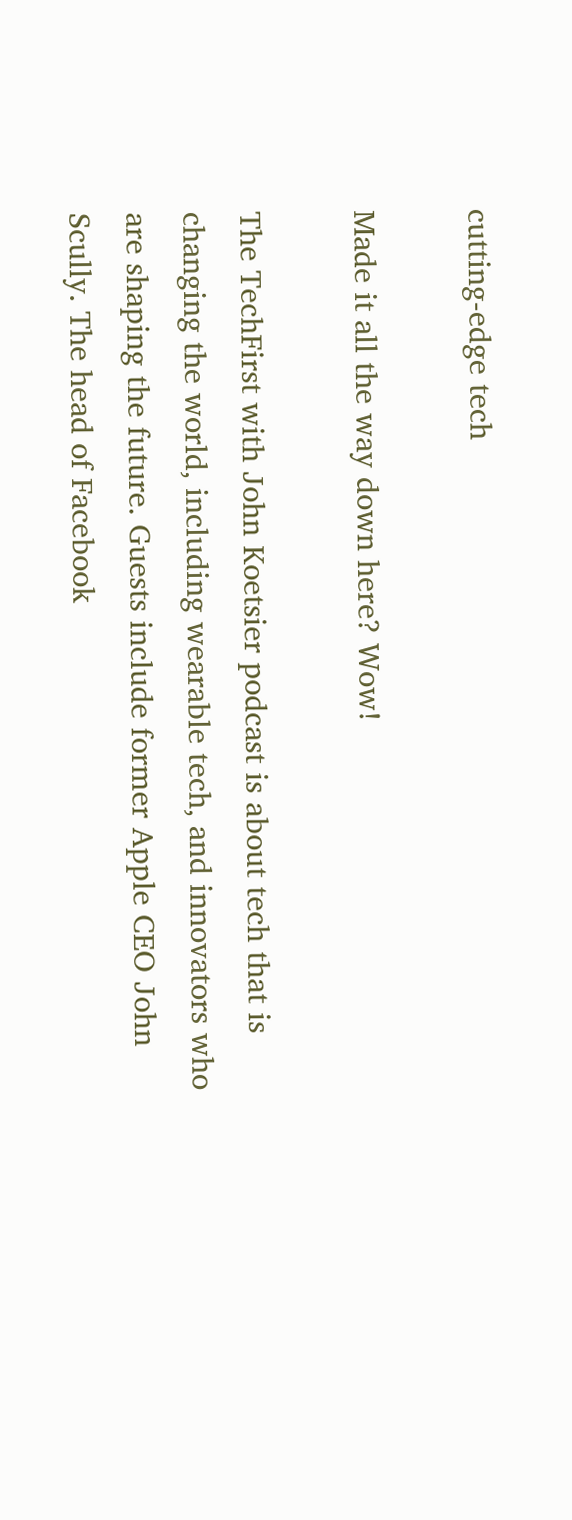cutting-edge tech

Made it all the way down here? Wow!

The TechFirst with John Koetsier podcast is about tech that is changing the world, including wearable tech, and innovators who are shaping the future. Guests include former Apple CEO John Scully. The head of Facebook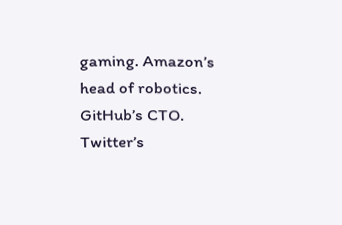gaming. Amazon’s head of robotics. GitHub’s CTO. Twitter’s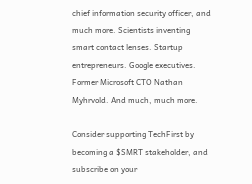chief information security officer, and much more. Scientists inventing smart contact lenses. Startup entrepreneurs. Google executives. Former Microsoft CTO Nathan Myhrvold. And much, much more.

Consider supporting TechFirst by becoming a $SMRT stakeholder, and subscribe on your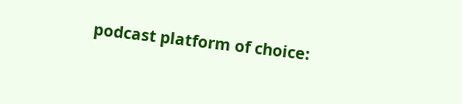podcast platform of choice: